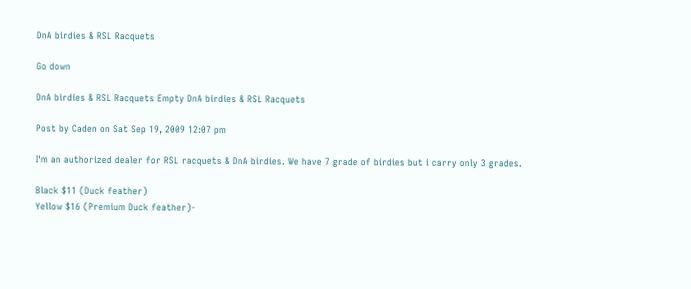DnA birdies & RSL Racquets

Go down

DnA birdies & RSL Racquets Empty DnA birdies & RSL Racquets

Post by Caden on Sat Sep 19, 2009 12:07 pm

I'm an authorized dealer for RSL racquets & DnA birdies. We have 7 grade of birdies but i carry only 3 grades.

Black $11 (Duck feather)
Yellow $16 (Premium Duck feather)-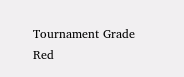Tournament Grade
Red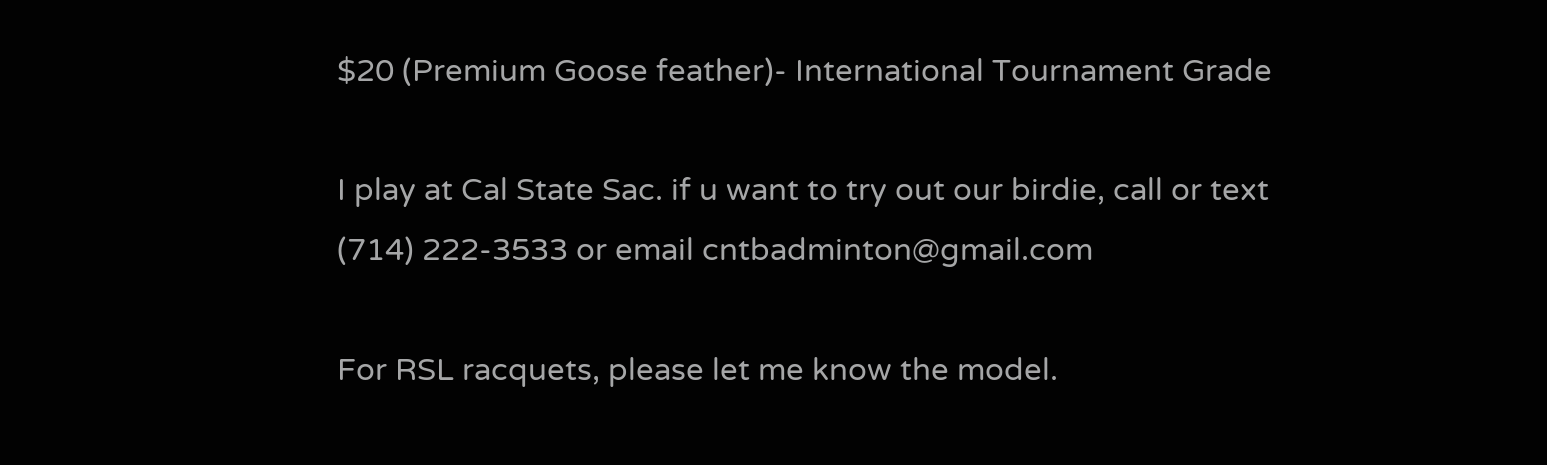$20 (Premium Goose feather)- International Tournament Grade

I play at Cal State Sac. if u want to try out our birdie, call or text (714) 222-3533 or email cntbadminton@gmail.com

For RSL racquets, please let me know the model.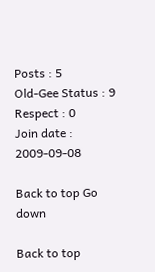Posts : 5
Old-Gee Status : 9
Respect : 0
Join date : 2009-09-08

Back to top Go down

Back to top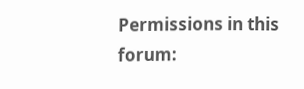Permissions in this forum: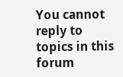You cannot reply to topics in this forum